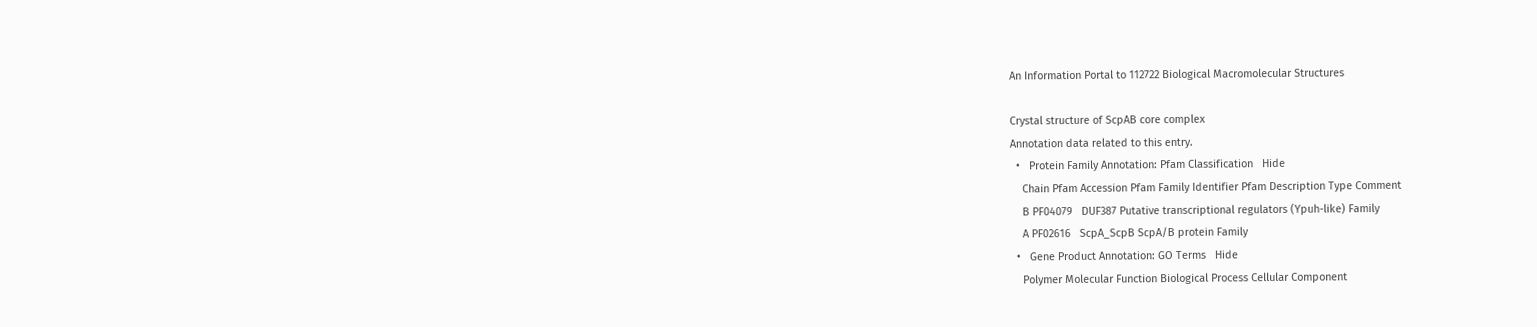An Information Portal to 112722 Biological Macromolecular Structures

Crystal structure of ScpAB core complex
Annotation data related to this entry.
  •   Protein Family Annotation: Pfam Classification   Hide
    Chain Pfam Accession Pfam Family Identifier Pfam Description Type Comment
    B PF04079   DUF387 Putative transcriptional regulators (Ypuh-like) Family
    A PF02616   ScpA_ScpB ScpA/B protein Family
  •   Gene Product Annotation: GO Terms   Hide
    Polymer Molecular Function Biological Process Cellular Component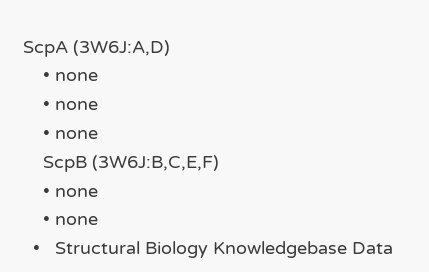ScpA (3W6J:A,D)
    • none
    • none
    • none
    ScpB (3W6J:B,C,E,F)
    • none
    • none
  •   Structural Biology Knowledgebase Data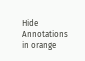Hide
Annotations in orange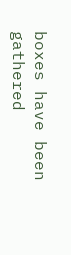boxes have been gathered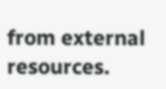from external resources.